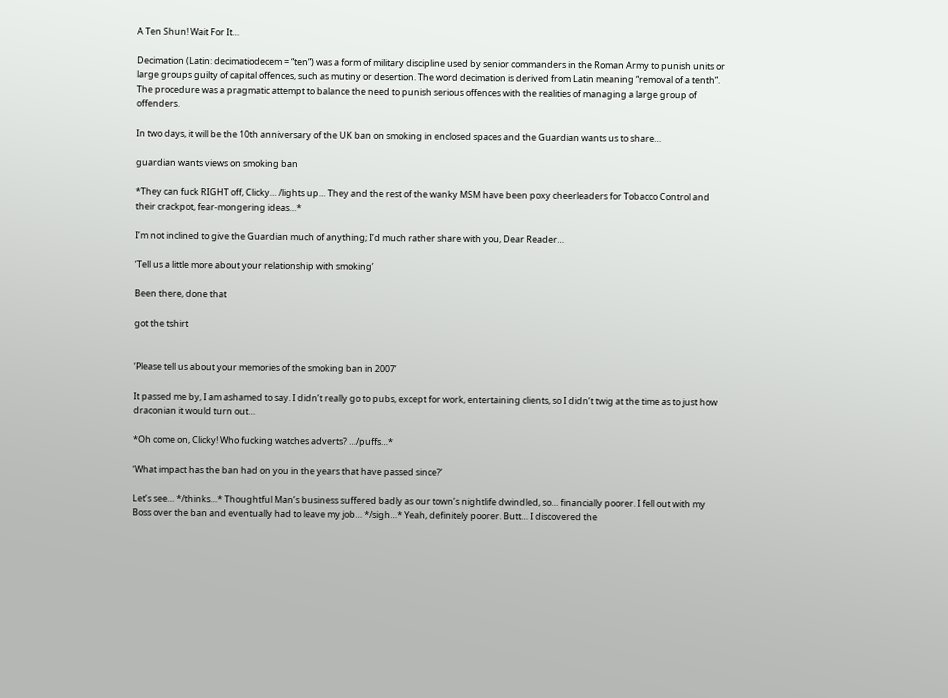A Ten Shun! Wait For It…

Decimation (Latin: decimatiodecem = “ten”) was a form of military discipline used by senior commanders in the Roman Army to punish units or large groups guilty of capital offences, such as mutiny or desertion. The word decimation is derived from Latin meaning “removal of a tenth”. The procedure was a pragmatic attempt to balance the need to punish serious offences with the realities of managing a large group of offenders.

In two days, it will be the 10th anniversary of the UK ban on smoking in enclosed spaces and the Guardian wants us to share…

guardian wants views on smoking ban

*They can fuck RIGHT off, Clicky… /lights up… They and the rest of the wanky MSM have been poxy cheerleaders for Tobacco Control and their crackpot, fear-mongering ideas…*

I’m not inclined to give the Guardian much of anything; I’d much rather share with you, Dear Reader…

‘Tell us a little more about your relationship with smoking’

Been there, done that

got the tshirt


‘Please tell us about your memories of the smoking ban in 2007’

It passed me by, I am ashamed to say. I didn’t really go to pubs, except for work, entertaining clients, so I didn’t twig at the time as to just how draconian it would turn out…

*Oh come on, Clicky! Who fucking watches adverts? …/puffs…*

‘What impact has the ban had on you in the years that have passed since?’

Let’s see… */thinks…* Thoughtful Man’s business suffered badly as our town’s nightlife dwindled, so… financially poorer. I fell out with my Boss over the ban and eventually had to leave my job… */sigh…* Yeah, definitely poorer. Butt… I discovered the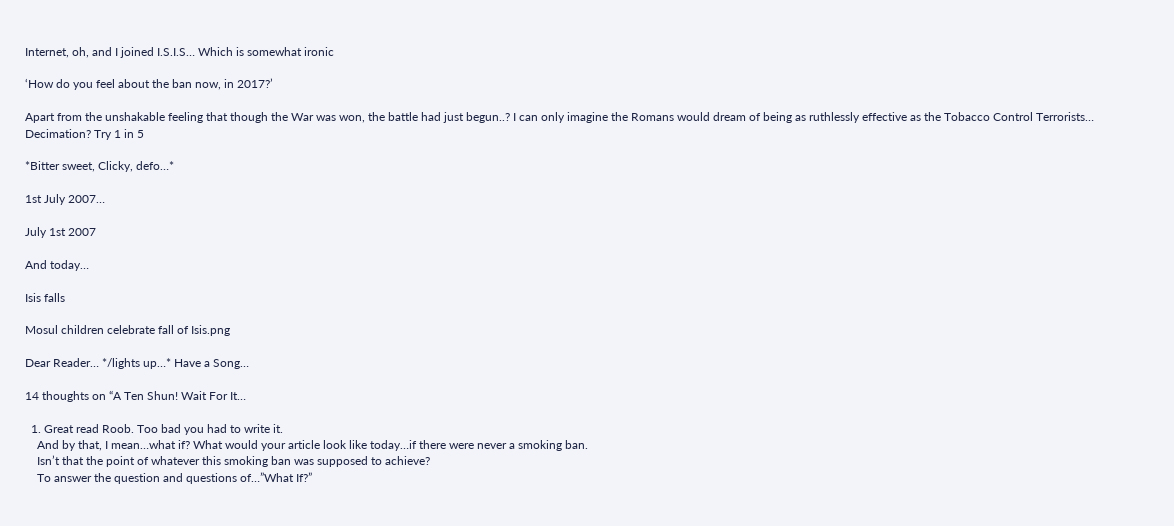Internet, oh, and I joined I.S.I.S… Which is somewhat ironic

‘How do you feel about the ban now, in 2017?’

Apart from the unshakable feeling that though the War was won, the battle had just begun..? I can only imagine the Romans would dream of being as ruthlessly effective as the Tobacco Control Terrorists… Decimation? Try 1 in 5

*Bitter sweet, Clicky, defo…*

1st July 2007…

July 1st 2007

And today…

Isis falls

Mosul children celebrate fall of Isis.png

Dear Reader… */lights up…* Have a Song…

14 thoughts on “A Ten Shun! Wait For It…

  1. Great read Roob. Too bad you had to write it.
    And by that, I mean…what if? What would your article look like today…if there were never a smoking ban.
    Isn’t that the point of whatever this smoking ban was supposed to achieve?
    To answer the question and questions of…”What If?”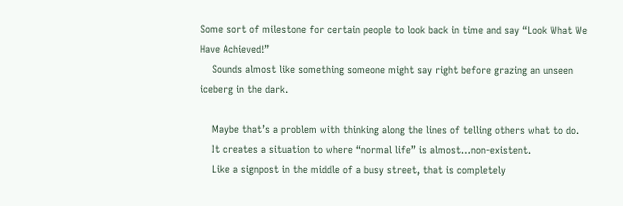Some sort of milestone for certain people to look back in time and say “Look What We Have Achieved!”
    Sounds almost like something someone might say right before grazing an unseen iceberg in the dark.

    Maybe that’s a problem with thinking along the lines of telling others what to do.
    It creates a situation to where “normal life” is almost…non-existent.
    Like a signpost in the middle of a busy street, that is completely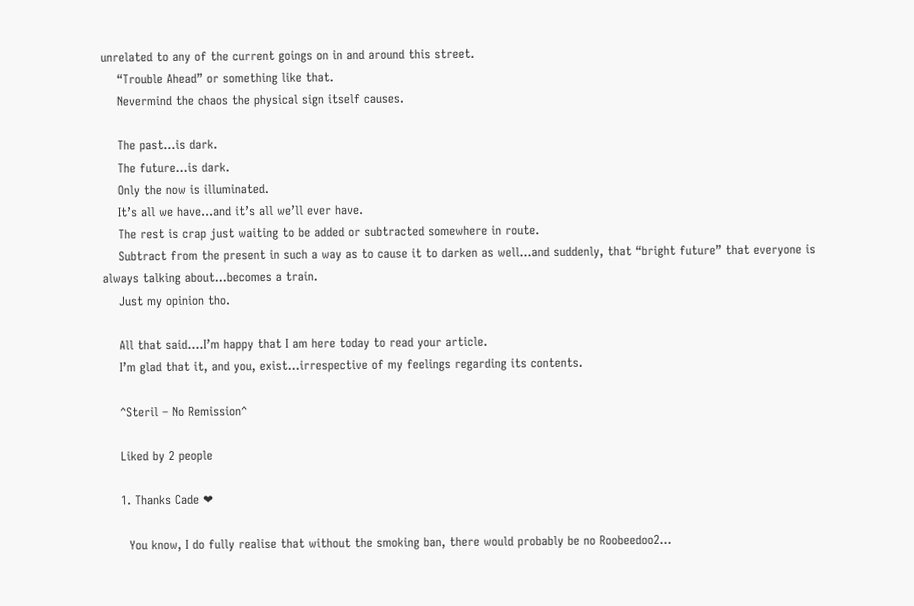unrelated to any of the current goings on in and around this street.
    “Trouble Ahead” or something like that.
    Nevermind the chaos the physical sign itself causes.

    The past…is dark.
    The future…is dark.
    Only the now is illuminated.
    It’s all we have…and it’s all we’ll ever have.
    The rest is crap just waiting to be added or subtracted somewhere in route.
    Subtract from the present in such a way as to cause it to darken as well…and suddenly, that “bright future” that everyone is always talking about…becomes a train.
    Just my opinion tho.

    All that said….I’m happy that I am here today to read your article.
    I’m glad that it, and you, exist…irrespective of my feelings regarding its contents.

    ^Steril – No Remission^

    Liked by 2 people

    1. Thanks Cade ❤

      You know, I do fully realise that without the smoking ban, there would probably be no Roobeedoo2…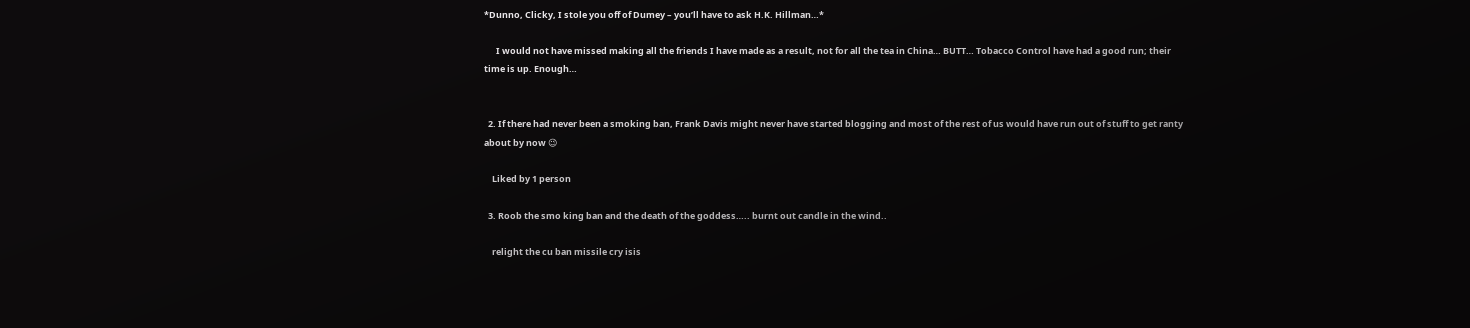*Dunno, Clicky, I stole you off of Dumey – you’ll have to ask H.K. Hillman…*

      I would not have missed making all the friends I have made as a result, not for all the tea in China… BUTT… Tobacco Control have had a good run; their time is up. Enough…


  2. If there had never been a smoking ban, Frank Davis might never have started blogging and most of the rest of us would have run out of stuff to get ranty about by now 😉

    Liked by 1 person

  3. Roob the smo king ban and the death of the goddess….. burnt out candle in the wind..

    relight the cu ban missile cry isis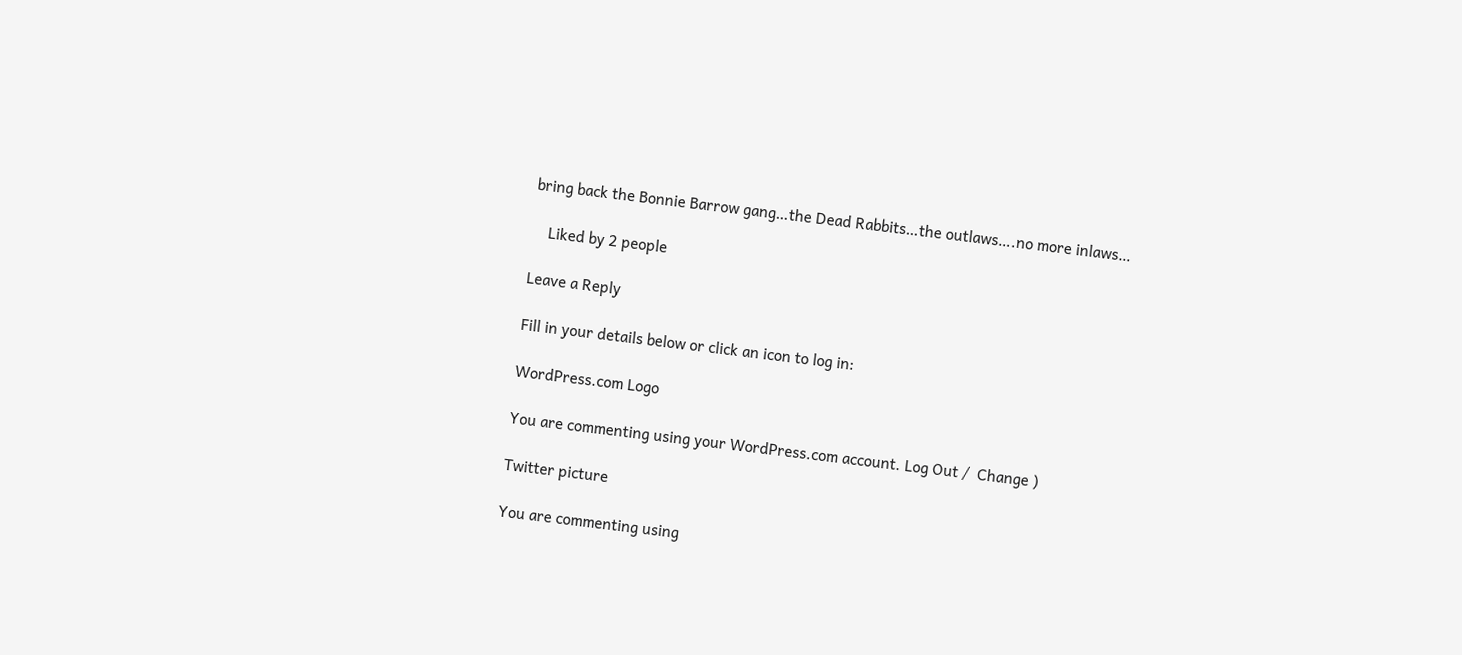bring back the Bonnie Barrow gang…the Dead Rabbits…the outlaws….no more inlaws…

    Liked by 2 people

Leave a Reply

Fill in your details below or click an icon to log in:

WordPress.com Logo

You are commenting using your WordPress.com account. Log Out /  Change )

Twitter picture

You are commenting using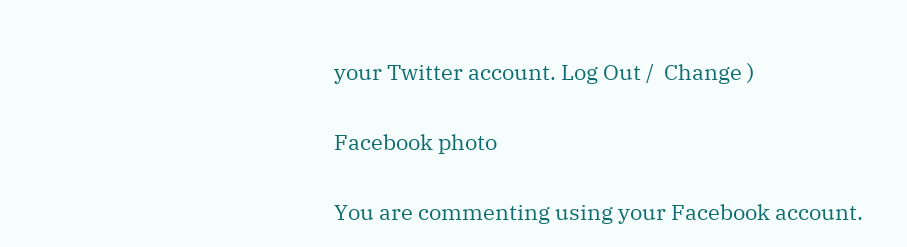your Twitter account. Log Out /  Change )

Facebook photo

You are commenting using your Facebook account.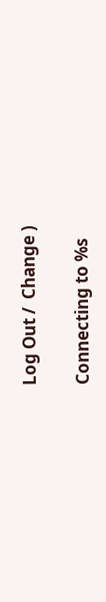Log Out /  Change )

Connecting to %s